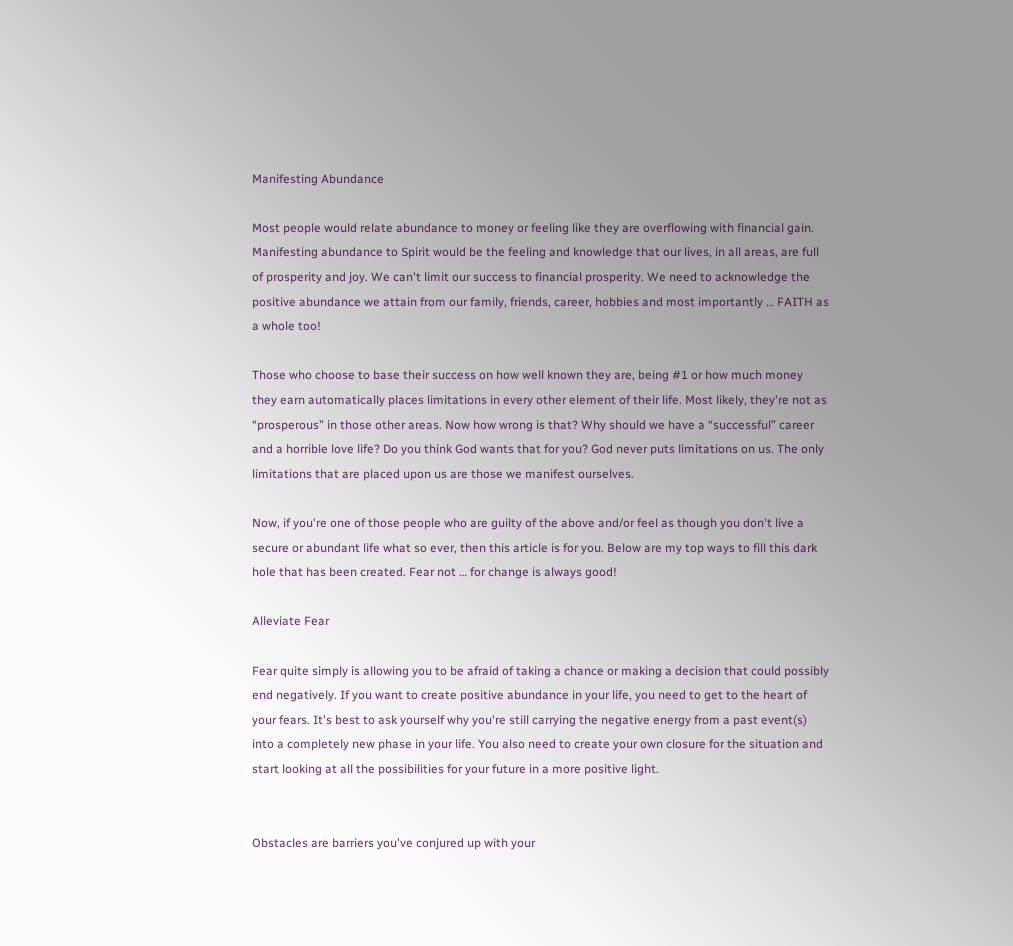Manifesting Abundance

Most people would relate abundance to money or feeling like they are overflowing with financial gain. Manifesting abundance to Spirit would be the feeling and knowledge that our lives, in all areas, are full of prosperity and joy. We can't limit our success to financial prosperity. We need to acknowledge the positive abundance we attain from our family, friends, career, hobbies and most importantly … FAITH as a whole too!

Those who choose to base their success on how well known they are, being #1 or how much money they earn automatically places limitations in every other element of their life. Most likely, they're not as “prosperous” in those other areas. Now how wrong is that? Why should we have a “successful” career and a horrible love life? Do you think God wants that for you? God never puts limitations on us. The only limitations that are placed upon us are those we manifest ourselves.

Now, if you're one of those people who are guilty of the above and/or feel as though you don't live a secure or abundant life what so ever, then this article is for you. Below are my top ways to fill this dark hole that has been created. Fear not … for change is always good!

Alleviate Fear

Fear quite simply is allowing you to be afraid of taking a chance or making a decision that could possibly end negatively. If you want to create positive abundance in your life, you need to get to the heart of your fears. It's best to ask yourself why you're still carrying the negative energy from a past event(s) into a completely new phase in your life. You also need to create your own closure for the situation and start looking at all the possibilities for your future in a more positive light.


Obstacles are barriers you've conjured up with your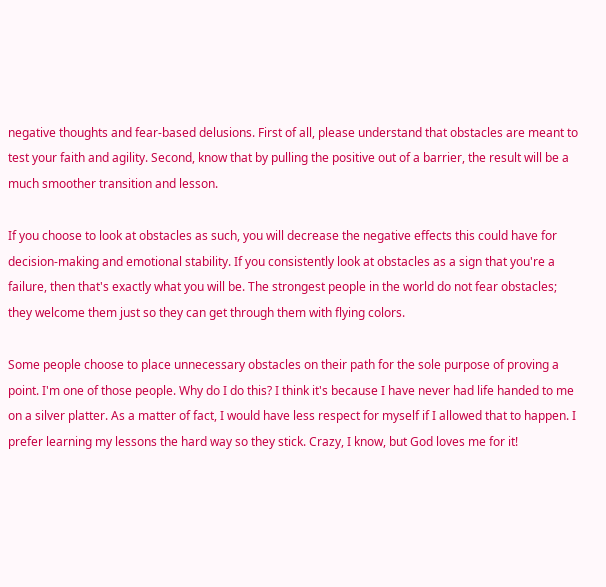negative thoughts and fear-based delusions. First of all, please understand that obstacles are meant to test your faith and agility. Second, know that by pulling the positive out of a barrier, the result will be a much smoother transition and lesson.

If you choose to look at obstacles as such, you will decrease the negative effects this could have for decision-making and emotional stability. If you consistently look at obstacles as a sign that you're a failure, then that's exactly what you will be. The strongest people in the world do not fear obstacles; they welcome them just so they can get through them with flying colors.

Some people choose to place unnecessary obstacles on their path for the sole purpose of proving a point. I'm one of those people. Why do I do this? I think it's because I have never had life handed to me on a silver platter. As a matter of fact, I would have less respect for myself if I allowed that to happen. I prefer learning my lessons the hard way so they stick. Crazy, I know, but God loves me for it!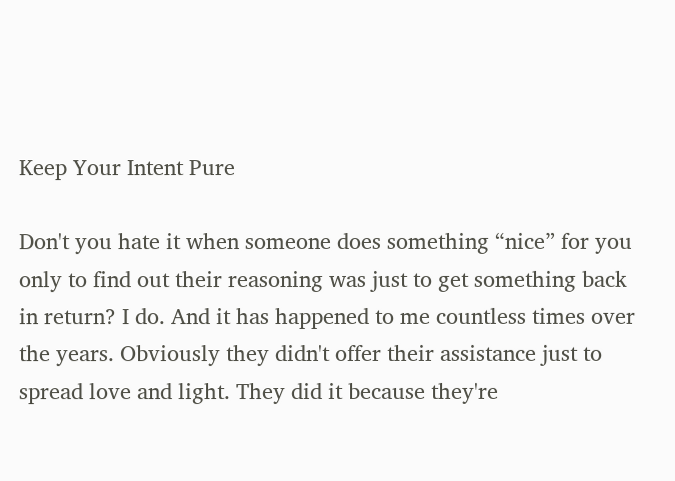Keep Your Intent Pure

Don't you hate it when someone does something “nice” for you only to find out their reasoning was just to get something back in return? I do. And it has happened to me countless times over the years. Obviously they didn't offer their assistance just to spread love and light. They did it because they're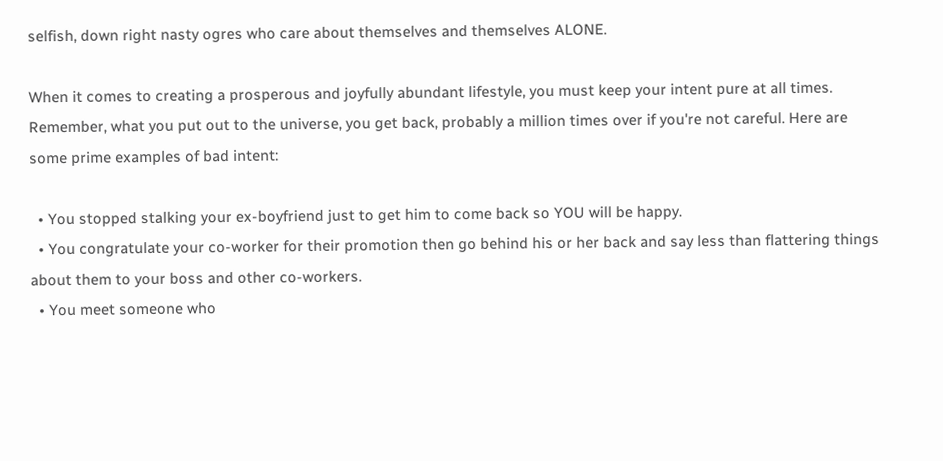selfish, down right nasty ogres who care about themselves and themselves ALONE.

When it comes to creating a prosperous and joyfully abundant lifestyle, you must keep your intent pure at all times. Remember, what you put out to the universe, you get back, probably a million times over if you're not careful. Here are some prime examples of bad intent:

  • You stopped stalking your ex-boyfriend just to get him to come back so YOU will be happy.
  • You congratulate your co-worker for their promotion then go behind his or her back and say less than flattering things about them to your boss and other co-workers.
  • You meet someone who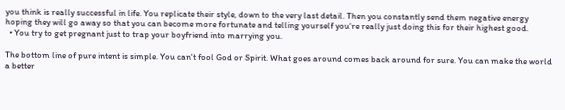you think is really successful in life. You replicate their style, down to the very last detail. Then you constantly send them negative energy hoping they will go away so that you can become more fortunate and telling yourself you‘re really just doing this for their highest good.
  • You try to get pregnant just to trap your boyfriend into marrying you.

The bottom line of pure intent is simple. You can't fool God or Spirit. What goes around comes back around for sure. You can make the world a better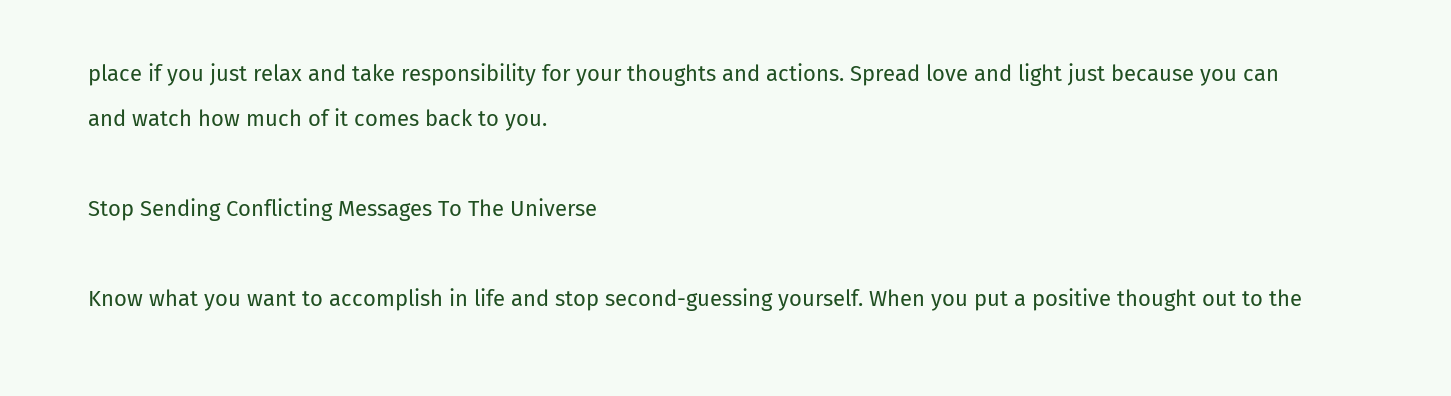place if you just relax and take responsibility for your thoughts and actions. Spread love and light just because you can and watch how much of it comes back to you.

Stop Sending Conflicting Messages To The Universe

Know what you want to accomplish in life and stop second-guessing yourself. When you put a positive thought out to the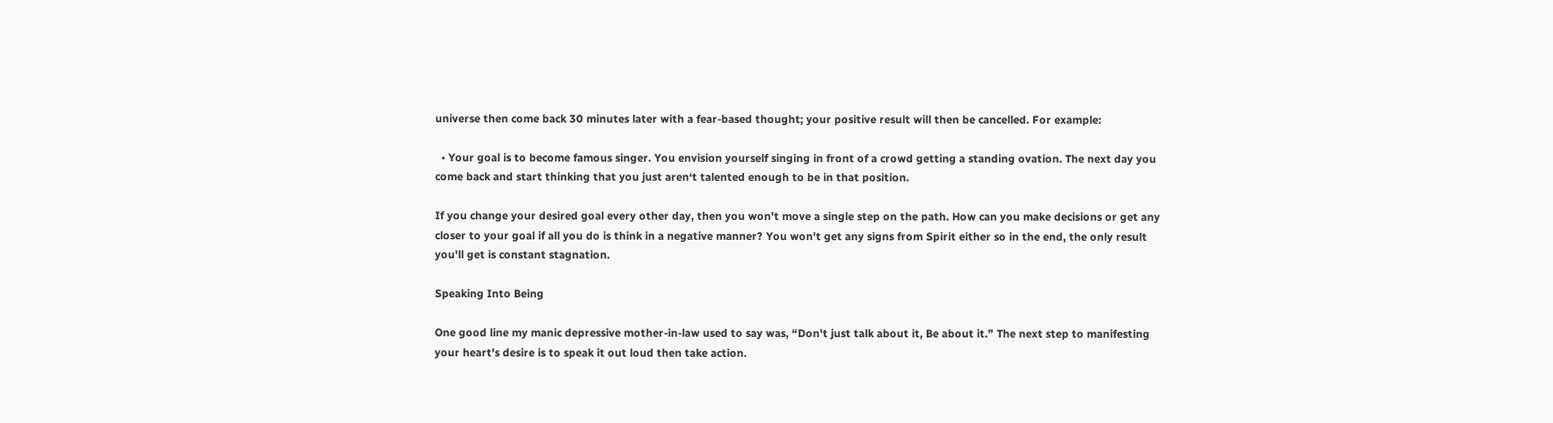universe then come back 30 minutes later with a fear-based thought; your positive result will then be cancelled. For example:

  • Your goal is to become famous singer. You envision yourself singing in front of a crowd getting a standing ovation. The next day you come back and start thinking that you just aren‘t talented enough to be in that position.

If you change your desired goal every other day, then you won't move a single step on the path. How can you make decisions or get any closer to your goal if all you do is think in a negative manner? You won't get any signs from Spirit either so in the end, the only result you'll get is constant stagnation.

Speaking Into Being

One good line my manic depressive mother-in-law used to say was, “Don't just talk about it, Be about it.” The next step to manifesting your heart's desire is to speak it out loud then take action.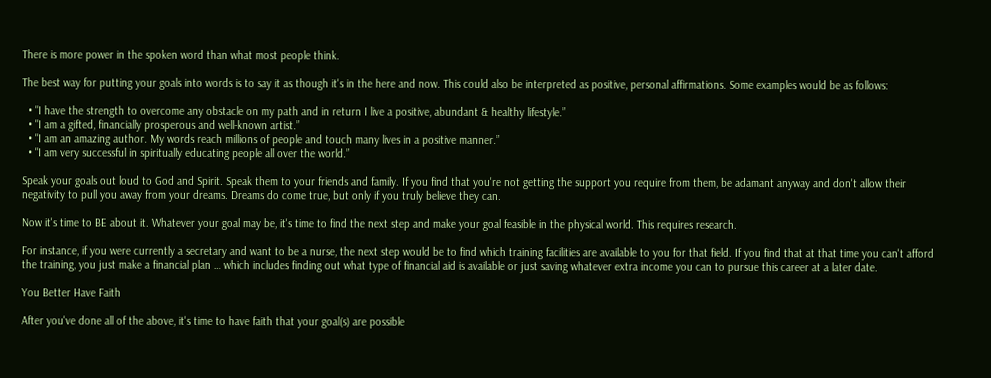There is more power in the spoken word than what most people think.

The best way for putting your goals into words is to say it as though it's in the here and now. This could also be interpreted as positive, personal affirmations. Some examples would be as follows:

  • "I have the strength to overcome any obstacle on my path and in return I live a positive, abundant & healthy lifestyle.”
  • "I am a gifted, financially prosperous and well-known artist.”
  • "I am an amazing author. My words reach millions of people and touch many lives in a positive manner.”
  • "I am very successful in spiritually educating people all over the world.”

Speak your goals out loud to God and Spirit. Speak them to your friends and family. If you find that you're not getting the support you require from them, be adamant anyway and don't allow their negativity to pull you away from your dreams. Dreams do come true, but only if you truly believe they can.

Now it's time to BE about it. Whatever your goal may be, it's time to find the next step and make your goal feasible in the physical world. This requires research.

For instance, if you were currently a secretary and want to be a nurse, the next step would be to find which training facilities are available to you for that field. If you find that at that time you can't afford the training, you just make a financial plan … which includes finding out what type of financial aid is available or just saving whatever extra income you can to pursue this career at a later date.

You Better Have Faith

After you've done all of the above, it's time to have faith that your goal(s) are possible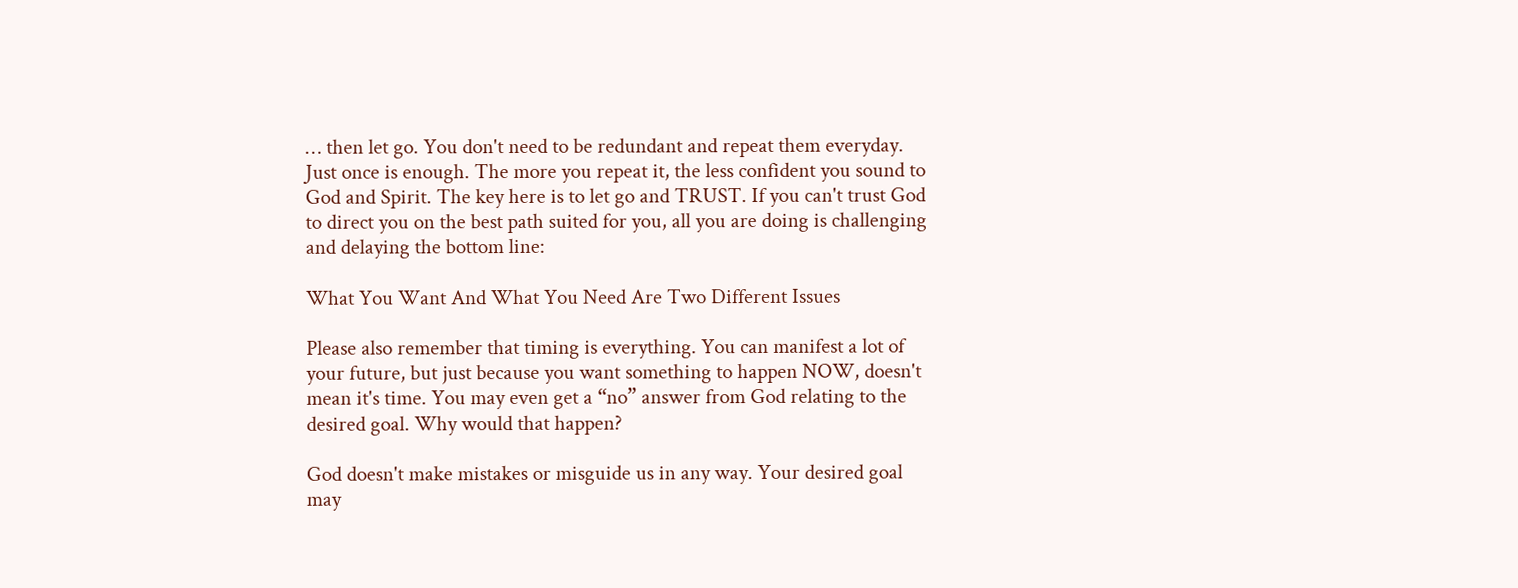… then let go. You don't need to be redundant and repeat them everyday. Just once is enough. The more you repeat it, the less confident you sound to God and Spirit. The key here is to let go and TRUST. If you can't trust God to direct you on the best path suited for you, all you are doing is challenging and delaying the bottom line:

What You Want And What You Need Are Two Different Issues

Please also remember that timing is everything. You can manifest a lot of your future, but just because you want something to happen NOW, doesn't mean it's time. You may even get a “no” answer from God relating to the desired goal. Why would that happen?

God doesn't make mistakes or misguide us in any way. Your desired goal may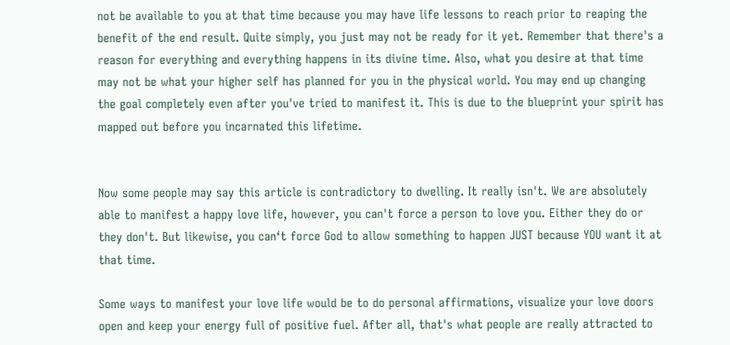not be available to you at that time because you may have life lessons to reach prior to reaping the benefit of the end result. Quite simply, you just may not be ready for it yet. Remember that there's a reason for everything and everything happens in its divine time. Also, what you desire at that time may not be what your higher self has planned for you in the physical world. You may end up changing the goal completely even after you've tried to manifest it. This is due to the blueprint your spirit has mapped out before you incarnated this lifetime.


Now some people may say this article is contradictory to dwelling. It really isn't. We are absolutely able to manifest a happy love life, however, you can't force a person to love you. Either they do or they don't. But likewise, you can‘t force God to allow something to happen JUST because YOU want it at that time.

Some ways to manifest your love life would be to do personal affirmations, visualize your love doors open and keep your energy full of positive fuel. After all, that's what people are really attracted to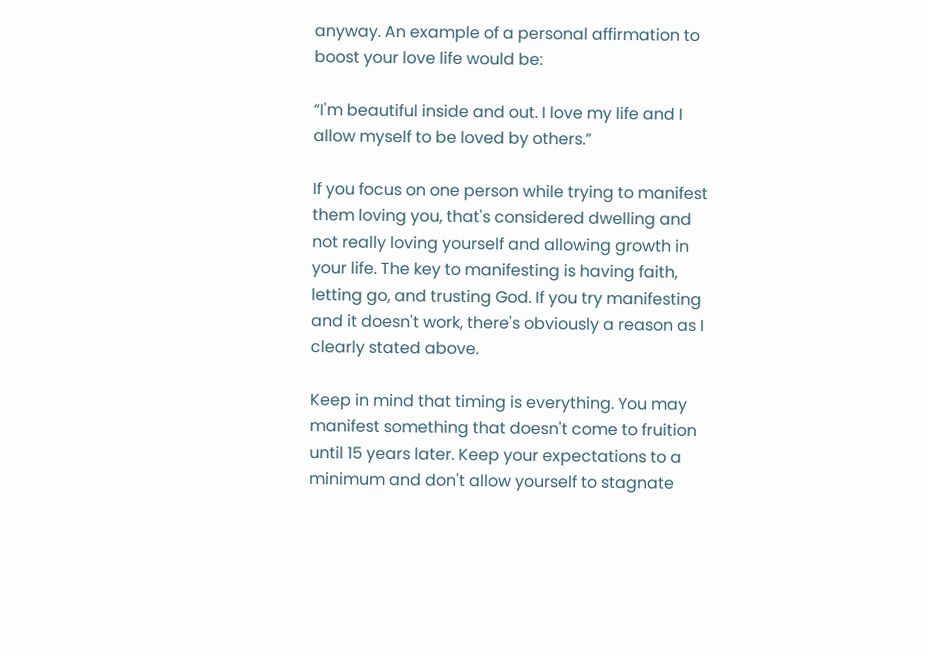anyway. An example of a personal affirmation to boost your love life would be:

“I'm beautiful inside and out. I love my life and I allow myself to be loved by others.”

If you focus on one person while trying to manifest them loving you, that's considered dwelling and not really loving yourself and allowing growth in your life. The key to manifesting is having faith, letting go, and trusting God. If you try manifesting and it doesn't work, there's obviously a reason as I clearly stated above.

Keep in mind that timing is everything. You may manifest something that doesn't come to fruition until 15 years later. Keep your expectations to a minimum and don't allow yourself to stagnate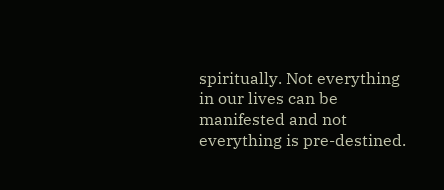spiritually. Not everything in our lives can be manifested and not everything is pre-destined.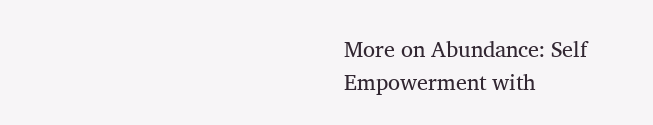More on Abundance: Self Empowerment with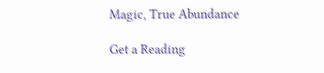Magic, True Abundance

Get a Reading